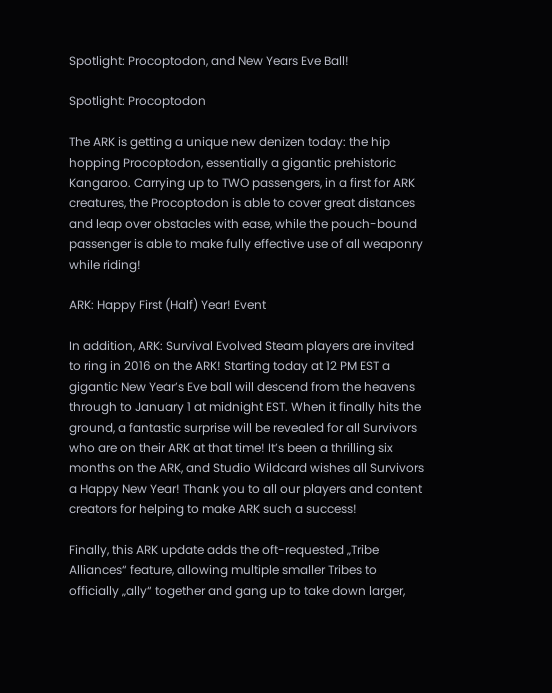Spotlight: Procoptodon, and New Years Eve Ball!

Spotlight: Procoptodon

The ARK is getting a unique new denizen today: the hip hopping Procoptodon, essentially a gigantic prehistoric Kangaroo. Carrying up to TWO passengers, in a first for ARK creatures, the Procoptodon is able to cover great distances and leap over obstacles with ease, while the pouch-bound passenger is able to make fully effective use of all weaponry while riding!

ARK: Happy First (Half) Year! Event

In addition, ARK: Survival Evolved Steam players are invited to ring in 2016 on the ARK! Starting today at 12 PM EST a gigantic New Year’s Eve ball will descend from the heavens through to January 1 at midnight EST. When it finally hits the ground, a fantastic surprise will be revealed for all Survivors who are on their ARK at that time! It’s been a thrilling six months on the ARK, and Studio Wildcard wishes all Survivors a Happy New Year! Thank you to all our players and content creators for helping to make ARK such a success!

Finally, this ARK update adds the oft-requested „Tribe Alliances“ feature, allowing multiple smaller Tribes to officially „ally“ together and gang up to take down larger,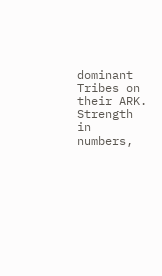dominant Tribes on their ARK. Strength in numbers,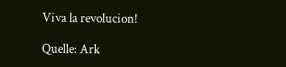Viva la revolucion!

Quelle: Ark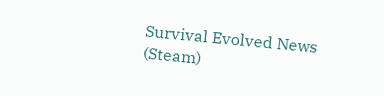Survival Evolved News (Steam)